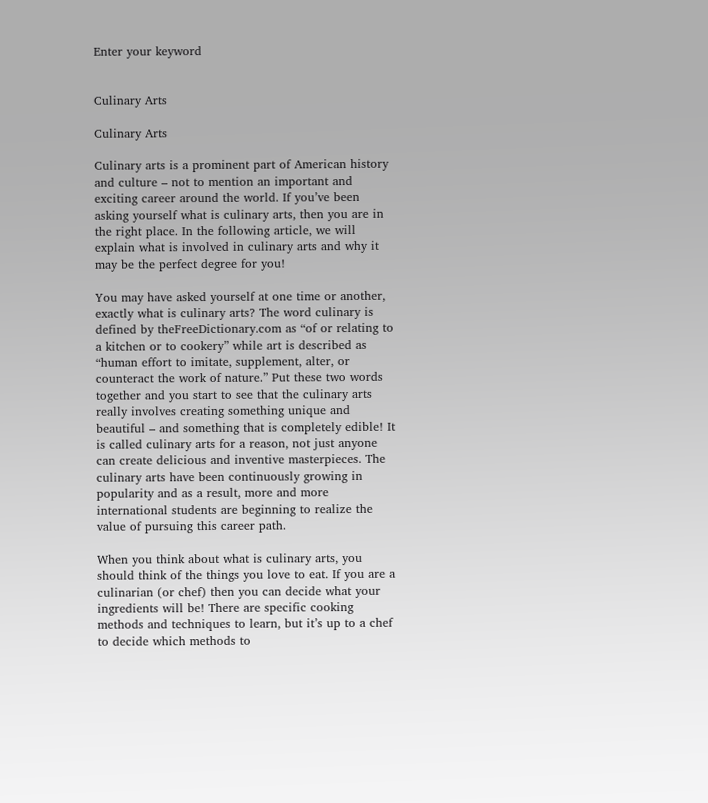Enter your keyword


Culinary Arts

Culinary Arts

Culinary arts is a prominent part of American history and culture – not to mention an important and exciting career around the world. If you’ve been asking yourself what is culinary arts, then you are in the right place. In the following article, we will explain what is involved in culinary arts and why it may be the perfect degree for you!

You may have asked yourself at one time or another, exactly what is culinary arts? The word culinary is defined by theFreeDictionary.com as “of or relating to a kitchen or to cookery” while art is described as “human effort to imitate, supplement, alter, or counteract the work of nature.” Put these two words together and you start to see that the culinary arts really involves creating something unique and beautiful – and something that is completely edible! It is called culinary arts for a reason, not just anyone can create delicious and inventive masterpieces. The culinary arts have been continuously growing in popularity and as a result, more and more international students are beginning to realize the value of pursuing this career path.

When you think about what is culinary arts, you should think of the things you love to eat. If you are a culinarian (or chef) then you can decide what your ingredients will be! There are specific cooking methods and techniques to learn, but it’s up to a chef to decide which methods to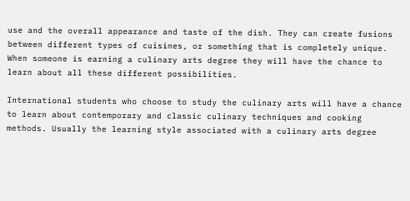use and the overall appearance and taste of the dish. They can create fusions between different types of cuisines, or something that is completely unique. When someone is earning a culinary arts degree they will have the chance to learn about all these different possibilities.

International students who choose to study the culinary arts will have a chance to learn about contemporary and classic culinary techniques and cooking methods. Usually the learning style associated with a culinary arts degree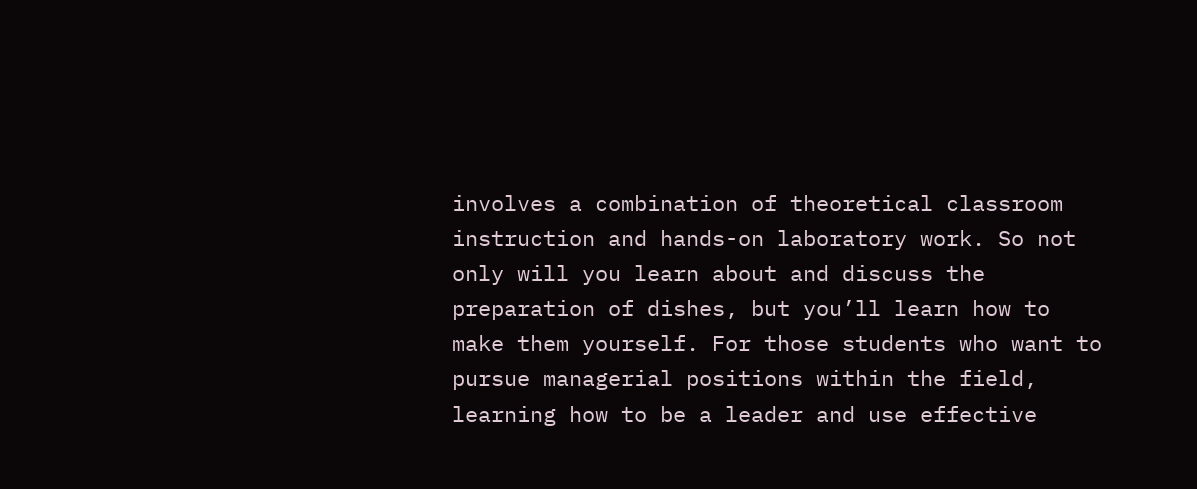involves a combination of theoretical classroom instruction and hands-on laboratory work. So not only will you learn about and discuss the preparation of dishes, but you’ll learn how to make them yourself. For those students who want to pursue managerial positions within the field, learning how to be a leader and use effective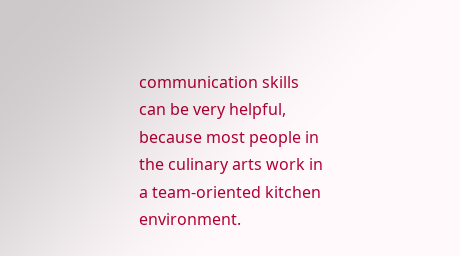communication skills can be very helpful, because most people in the culinary arts work in a team-oriented kitchen environment.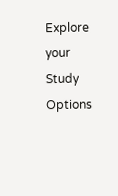Explore your Study Options